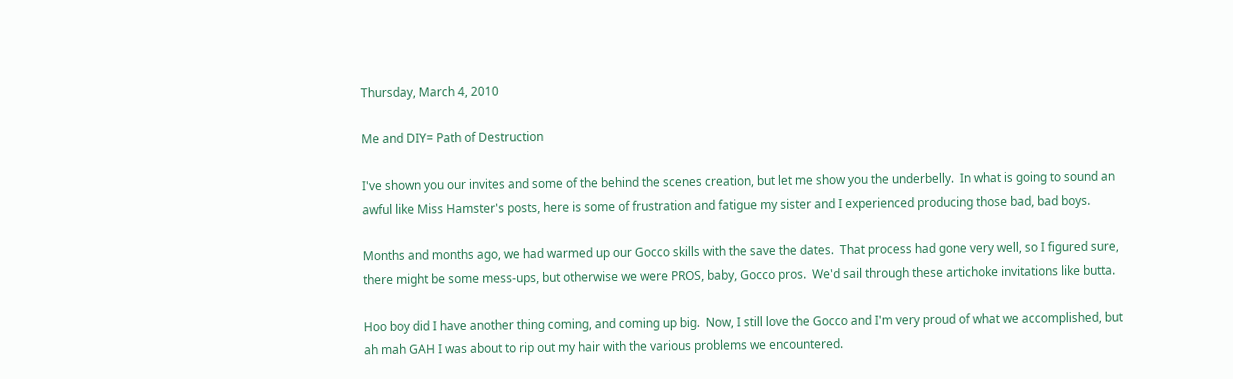Thursday, March 4, 2010

Me and DIY= Path of Destruction

I've shown you our invites and some of the behind the scenes creation, but let me show you the underbelly.  In what is going to sound an awful like Miss Hamster's posts, here is some of frustration and fatigue my sister and I experienced producing those bad, bad boys.

Months and months ago, we had warmed up our Gocco skills with the save the dates.  That process had gone very well, so I figured sure, there might be some mess-ups, but otherwise we were PROS, baby, Gocco pros.  We'd sail through these artichoke invitations like butta.

Hoo boy did I have another thing coming, and coming up big.  Now, I still love the Gocco and I'm very proud of what we accomplished, but ah mah GAH I was about to rip out my hair with the various problems we encountered.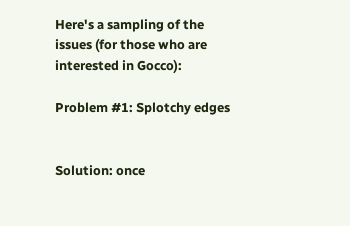Here's a sampling of the issues (for those who are interested in Gocco):

Problem #1: Splotchy edges


Solution: once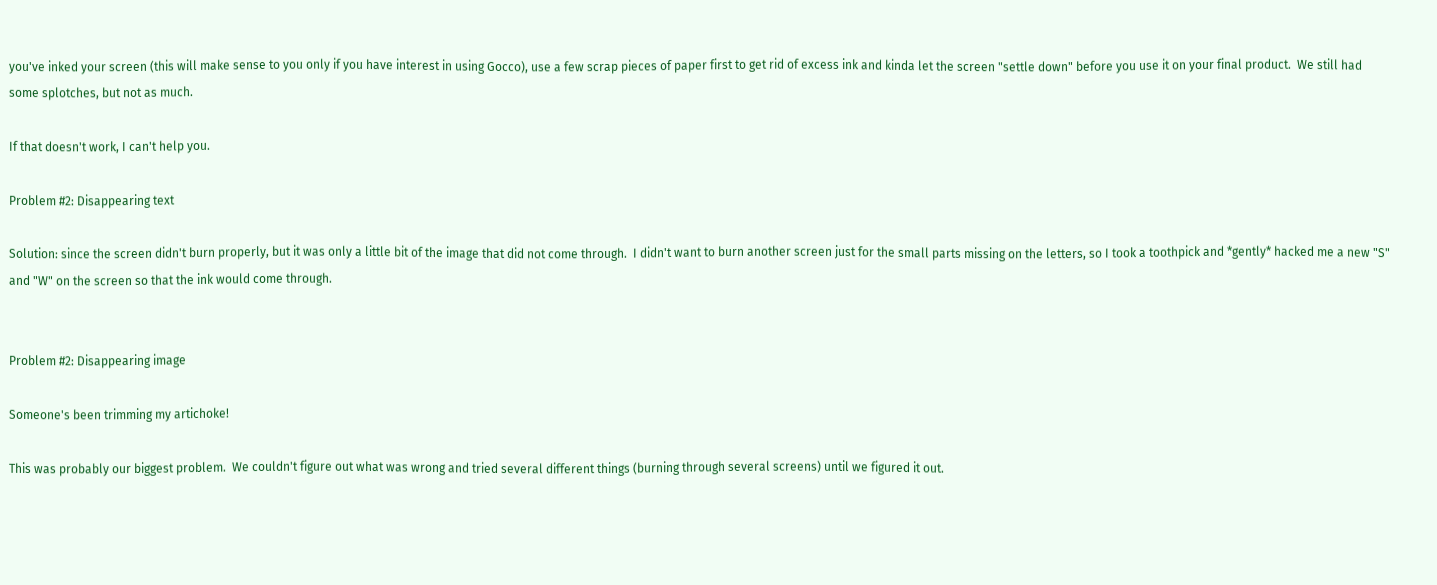you've inked your screen (this will make sense to you only if you have interest in using Gocco), use a few scrap pieces of paper first to get rid of excess ink and kinda let the screen "settle down" before you use it on your final product.  We still had some splotches, but not as much.

If that doesn't work, I can't help you.

Problem #2: Disappearing text

Solution: since the screen didn't burn properly, but it was only a little bit of the image that did not come through.  I didn't want to burn another screen just for the small parts missing on the letters, so I took a toothpick and *gently* hacked me a new "S" and "W" on the screen so that the ink would come through.


Problem #2: Disappearing image

Someone's been trimming my artichoke!

This was probably our biggest problem.  We couldn't figure out what was wrong and tried several different things (burning through several screens) until we figured it out.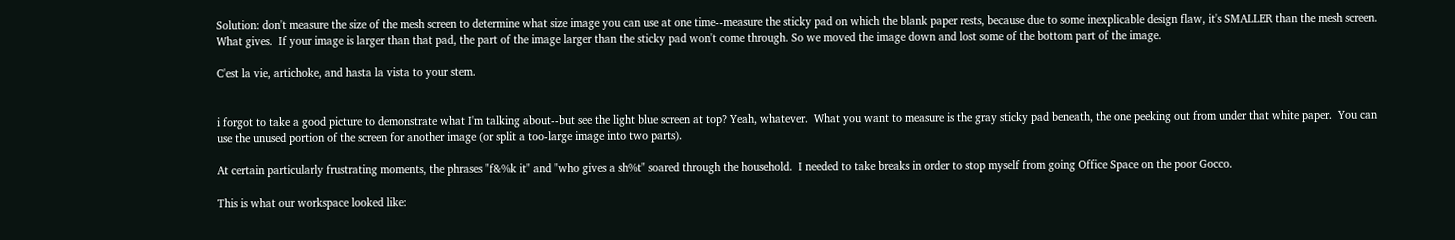Solution: don't measure the size of the mesh screen to determine what size image you can use at one time--measure the sticky pad on which the blank paper rests, because due to some inexplicable design flaw, it's SMALLER than the mesh screen.  What gives.  If your image is larger than that pad, the part of the image larger than the sticky pad won't come through. So we moved the image down and lost some of the bottom part of the image.

C'est la vie, artichoke, and hasta la vista to your stem.


i forgot to take a good picture to demonstrate what I'm talking about--but see the light blue screen at top? Yeah, whatever.  What you want to measure is the gray sticky pad beneath, the one peeking out from under that white paper.  You can use the unused portion of the screen for another image (or split a too-large image into two parts).

At certain particularly frustrating moments, the phrases "f&%k it" and "who gives a sh%t" soared through the household.  I needed to take breaks in order to stop myself from going Office Space on the poor Gocco.

This is what our workspace looked like: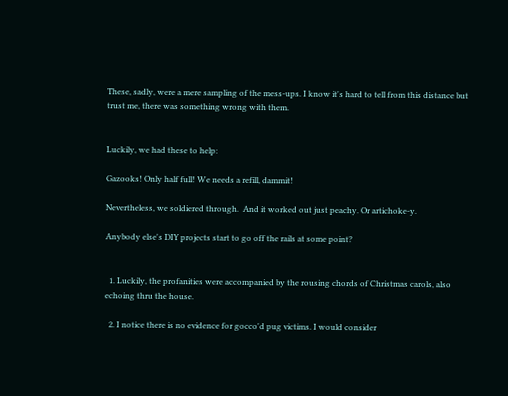These, sadly, were a mere sampling of the mess-ups. I know it's hard to tell from this distance but trust me, there was something wrong with them.


Luckily, we had these to help:

Gazooks! Only half full! We needs a refill, dammit!

Nevertheless, we soldiered through.  And it worked out just peachy. Or artichoke-y.

Anybody else's DIY projects start to go off the rails at some point?


  1. Luckily, the profanities were accompanied by the rousing chords of Christmas carols, also echoing thru the house.

  2. I notice there is no evidence for gocco'd pug victims. I would consider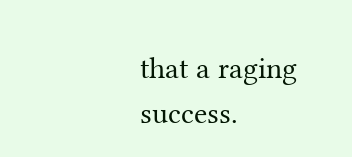that a raging success.